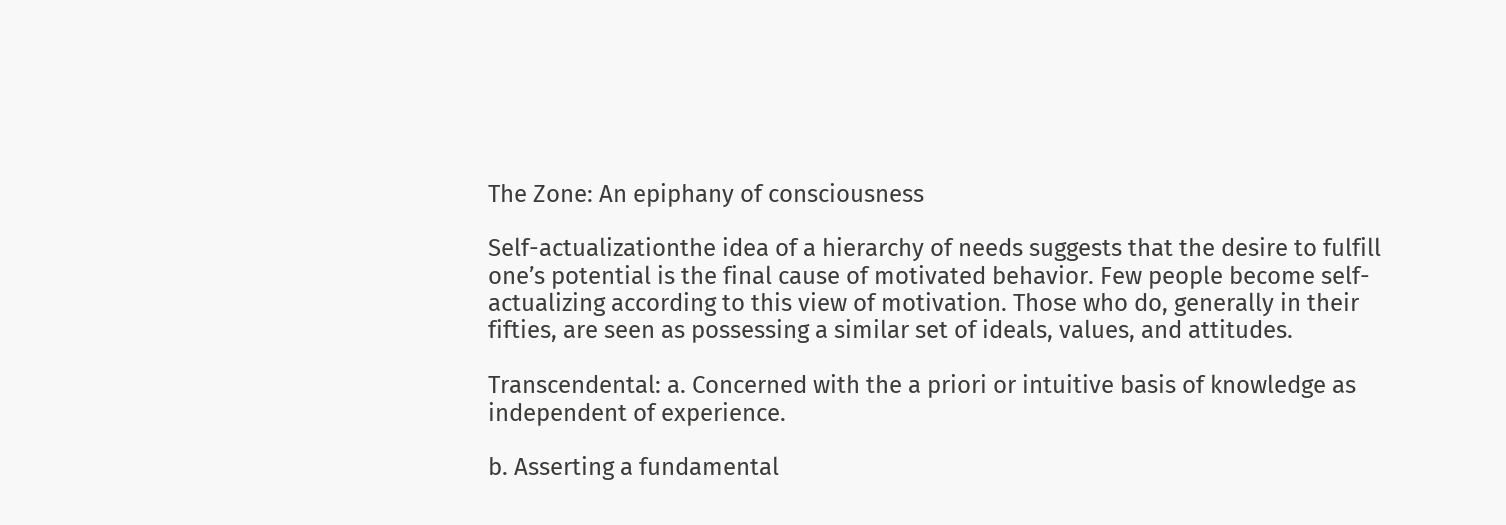The Zone: An epiphany of consciousness

Self-actualizationthe idea of a hierarchy of needs suggests that the desire to fulfill one’s potential is the final cause of motivated behavior. Few people become self-actualizing according to this view of motivation. Those who do, generally in their fifties, are seen as possessing a similar set of ideals, values, and attitudes.

Transcendental: a. Concerned with the a priori or intuitive basis of knowledge as independent of experience.

b. Asserting a fundamental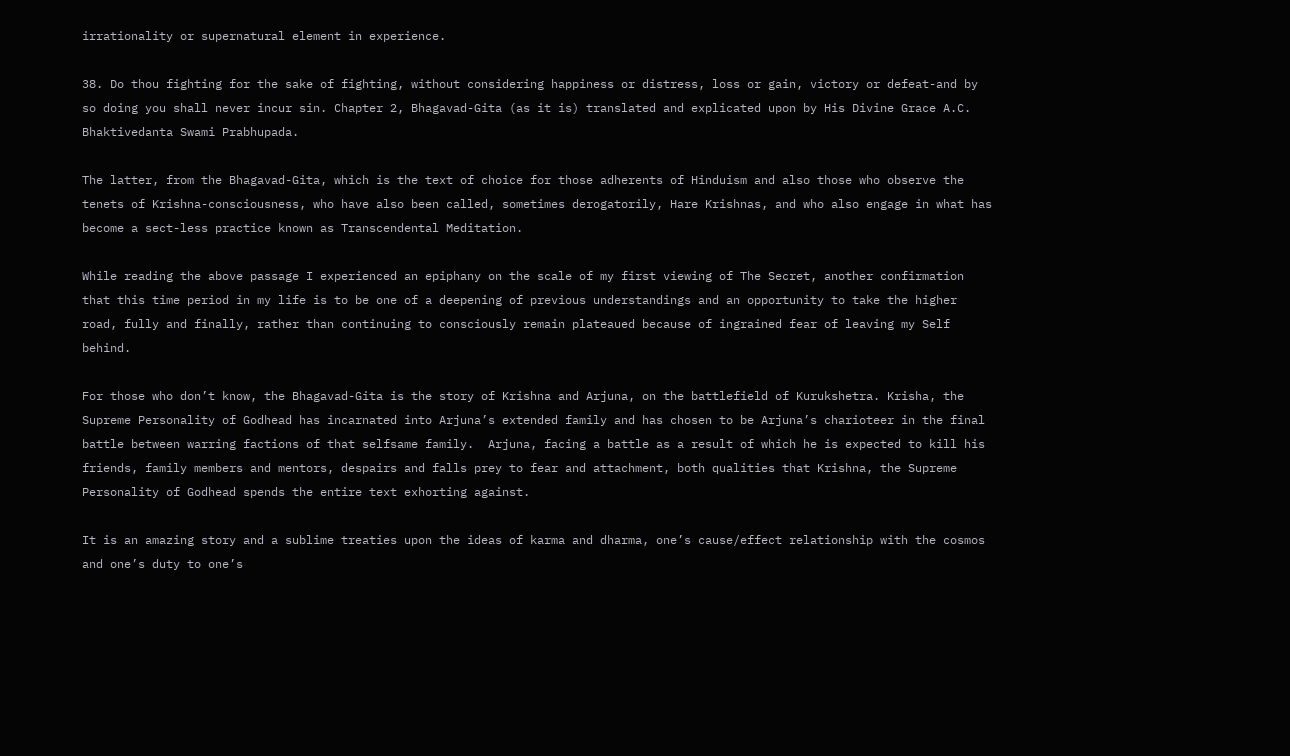irrationality or supernatural element in experience.

38. Do thou fighting for the sake of fighting, without considering happiness or distress, loss or gain, victory or defeat-and by so doing you shall never incur sin. Chapter 2, Bhagavad-Gita (as it is) translated and explicated upon by His Divine Grace A.C. Bhaktivedanta Swami Prabhupada.

The latter, from the Bhagavad-Gita, which is the text of choice for those adherents of Hinduism and also those who observe the tenets of Krishna-consciousness, who have also been called, sometimes derogatorily, Hare Krishnas, and who also engage in what has become a sect-less practice known as Transcendental Meditation.

While reading the above passage I experienced an epiphany on the scale of my first viewing of The Secret, another confirmation that this time period in my life is to be one of a deepening of previous understandings and an opportunity to take the higher road, fully and finally, rather than continuing to consciously remain plateaued because of ingrained fear of leaving my Self behind.

For those who don’t know, the Bhagavad-Gita is the story of Krishna and Arjuna, on the battlefield of Kurukshetra. Krisha, the Supreme Personality of Godhead has incarnated into Arjuna’s extended family and has chosen to be Arjuna’s charioteer in the final battle between warring factions of that selfsame family.  Arjuna, facing a battle as a result of which he is expected to kill his friends, family members and mentors, despairs and falls prey to fear and attachment, both qualities that Krishna, the Supreme Personality of Godhead spends the entire text exhorting against.

It is an amazing story and a sublime treaties upon the ideas of karma and dharma, one’s cause/effect relationship with the cosmos and one’s duty to one’s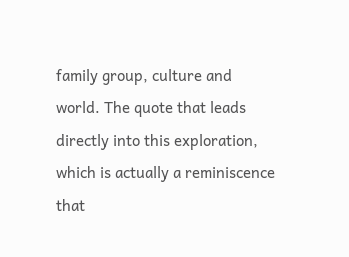family group, culture and world. The quote that leads directly into this exploration, which is actually a reminiscence that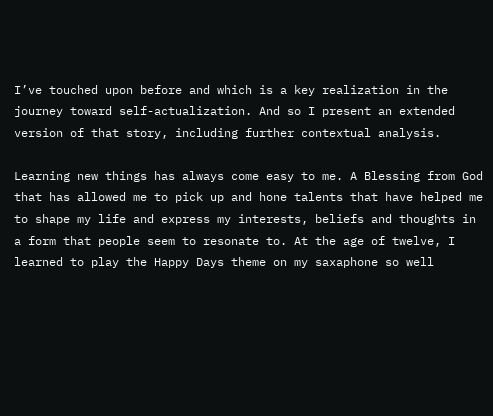I’ve touched upon before and which is a key realization in the journey toward self-actualization. And so I present an extended version of that story, including further contextual analysis.

Learning new things has always come easy to me. A Blessing from God that has allowed me to pick up and hone talents that have helped me to shape my life and express my interests, beliefs and thoughts in a form that people seem to resonate to. At the age of twelve, I learned to play the Happy Days theme on my saxaphone so well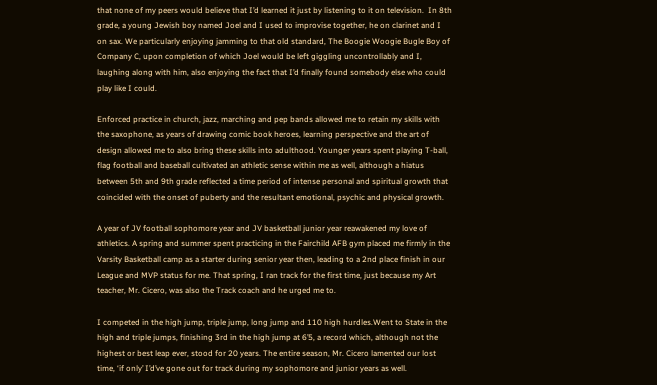that none of my peers would believe that I’d learned it just by listening to it on television.  In 8th grade, a young Jewish boy named Joel and I used to improvise together, he on clarinet and I on sax. We particularly enjoying jamming to that old standard, The Boogie Woogie Bugle Boy of Company C, upon completion of which Joel would be left giggling uncontrollably and I, laughing along with him, also enjoying the fact that I’d finally found somebody else who could play like I could.

Enforced practice in church, jazz, marching and pep bands allowed me to retain my skills with the saxophone, as years of drawing comic book heroes, learning perspective and the art of design allowed me to also bring these skills into adulthood. Younger years spent playing T-ball, flag football and baseball cultivated an athletic sense within me as well, although a hiatus between 5th and 9th grade reflected a time period of intense personal and spiritual growth that coincided with the onset of puberty and the resultant emotional, psychic and physical growth.

A year of JV football sophomore year and JV basketball junior year reawakened my love of athletics. A spring and summer spent practicing in the Fairchild AFB gym placed me firmly in the Varsity Basketball camp as a starter during senior year then, leading to a 2nd place finish in our League and MVP status for me. That spring, I ran track for the first time, just because my Art teacher, Mr. Cicero, was also the Track coach and he urged me to.

I competed in the high jump, triple jump, long jump and 110 high hurdles.Went to State in the high and triple jumps, finishing 3rd in the high jump at 6’5, a record which, although not the highest or best leap ever, stood for 20 years. The entire season, Mr. Cicero lamented our lost time, ‘if only’ I’d’ve gone out for track during my sophomore and junior years as well.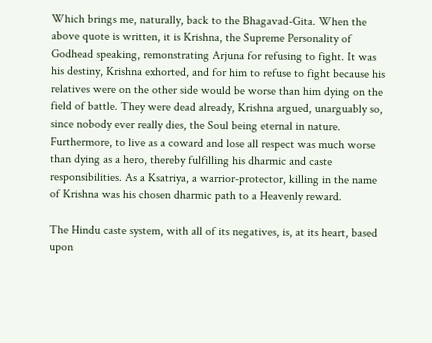Which brings me, naturally, back to the Bhagavad-Gita. When the above quote is written, it is Krishna, the Supreme Personality of Godhead speaking, remonstrating Arjuna for refusing to fight. It was his destiny, Krishna exhorted, and for him to refuse to fight because his relatives were on the other side would be worse than him dying on the field of battle. They were dead already, Krishna argued, unarguably so, since nobody ever really dies, the Soul being eternal in nature. Furthermore, to live as a coward and lose all respect was much worse than dying as a hero, thereby fulfilling his dharmic and caste responsibilities. As a Ksatriya, a warrior-protector, killing in the name of Krishna was his chosen dharmic path to a Heavenly reward.

The Hindu caste system, with all of its negatives, is, at its heart, based upon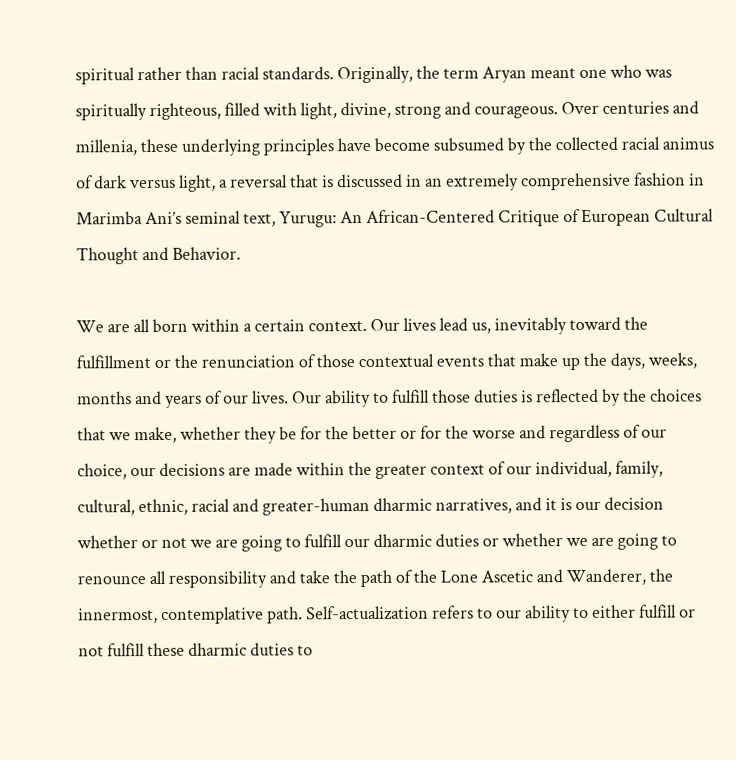spiritual rather than racial standards. Originally, the term Aryan meant one who was spiritually righteous, filled with light, divine, strong and courageous. Over centuries and millenia, these underlying principles have become subsumed by the collected racial animus of dark versus light, a reversal that is discussed in an extremely comprehensive fashion in Marimba Ani’s seminal text, Yurugu: An African-Centered Critique of European Cultural Thought and Behavior.

We are all born within a certain context. Our lives lead us, inevitably toward the fulfillment or the renunciation of those contextual events that make up the days, weeks, months and years of our lives. Our ability to fulfill those duties is reflected by the choices that we make, whether they be for the better or for the worse and regardless of our choice, our decisions are made within the greater context of our individual, family, cultural, ethnic, racial and greater-human dharmic narratives, and it is our decision whether or not we are going to fulfill our dharmic duties or whether we are going to renounce all responsibility and take the path of the Lone Ascetic and Wanderer, the innermost, contemplative path. Self-actualization refers to our ability to either fulfill or not fulfill these dharmic duties to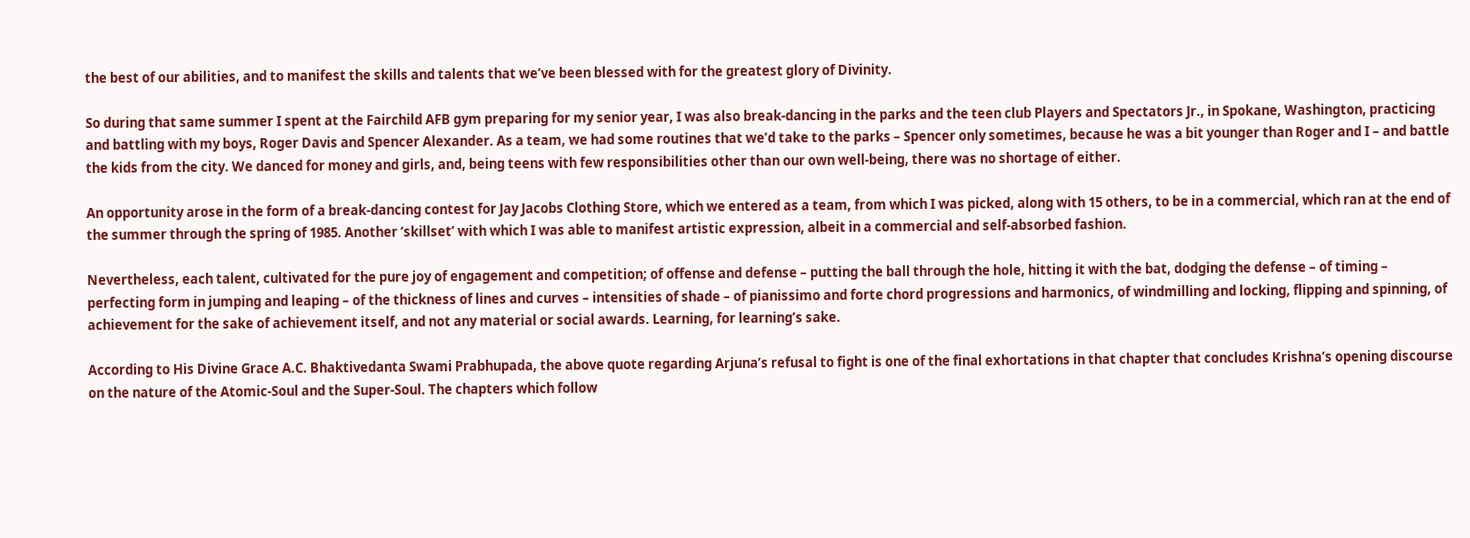the best of our abilities, and to manifest the skills and talents that we’ve been blessed with for the greatest glory of Divinity.

So during that same summer I spent at the Fairchild AFB gym preparing for my senior year, I was also break-dancing in the parks and the teen club Players and Spectators Jr., in Spokane, Washington, practicing and battling with my boys, Roger Davis and Spencer Alexander. As a team, we had some routines that we’d take to the parks – Spencer only sometimes, because he was a bit younger than Roger and I – and battle the kids from the city. We danced for money and girls, and, being teens with few responsibilities other than our own well-being, there was no shortage of either.

An opportunity arose in the form of a break-dancing contest for Jay Jacobs Clothing Store, which we entered as a team, from which I was picked, along with 15 others, to be in a commercial, which ran at the end of the summer through the spring of 1985. Another ‘skillset’ with which I was able to manifest artistic expression, albeit in a commercial and self-absorbed fashion.

Nevertheless, each talent, cultivated for the pure joy of engagement and competition; of offense and defense – putting the ball through the hole, hitting it with the bat, dodging the defense – of timing – perfecting form in jumping and leaping – of the thickness of lines and curves – intensities of shade – of pianissimo and forte chord progressions and harmonics, of windmilling and locking, flipping and spinning, of achievement for the sake of achievement itself, and not any material or social awards. Learning, for learning’s sake.

According to His Divine Grace A.C. Bhaktivedanta Swami Prabhupada, the above quote regarding Arjuna’s refusal to fight is one of the final exhortations in that chapter that concludes Krishna’s opening discourse on the nature of the Atomic-Soul and the Super-Soul. The chapters which follow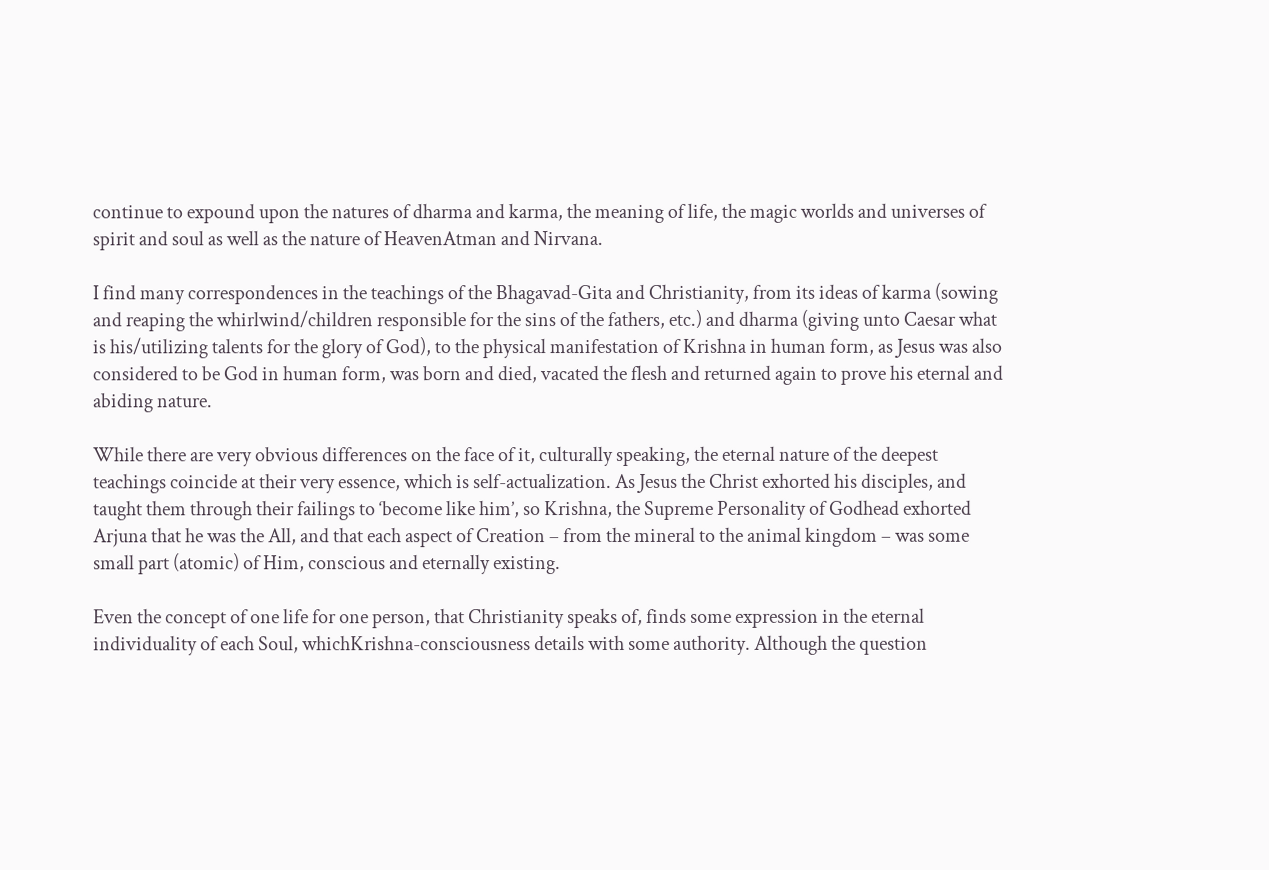continue to expound upon the natures of dharma and karma, the meaning of life, the magic worlds and universes of spirit and soul as well as the nature of HeavenAtman and Nirvana.

I find many correspondences in the teachings of the Bhagavad-Gita and Christianity, from its ideas of karma (sowing and reaping the whirlwind/children responsible for the sins of the fathers, etc.) and dharma (giving unto Caesar what is his/utilizing talents for the glory of God), to the physical manifestation of Krishna in human form, as Jesus was also considered to be God in human form, was born and died, vacated the flesh and returned again to prove his eternal and abiding nature.

While there are very obvious differences on the face of it, culturally speaking, the eternal nature of the deepest teachings coincide at their very essence, which is self-actualization. As Jesus the Christ exhorted his disciples, and taught them through their failings to ‘become like him’, so Krishna, the Supreme Personality of Godhead exhorted Arjuna that he was the All, and that each aspect of Creation – from the mineral to the animal kingdom – was some small part (atomic) of Him, conscious and eternally existing.

Even the concept of one life for one person, that Christianity speaks of, finds some expression in the eternal individuality of each Soul, whichKrishna-consciousness details with some authority. Although the question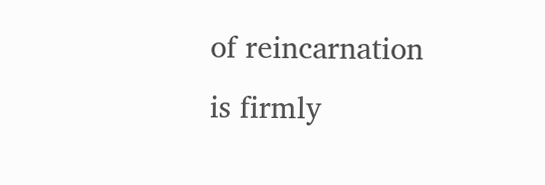of reincarnation is firmly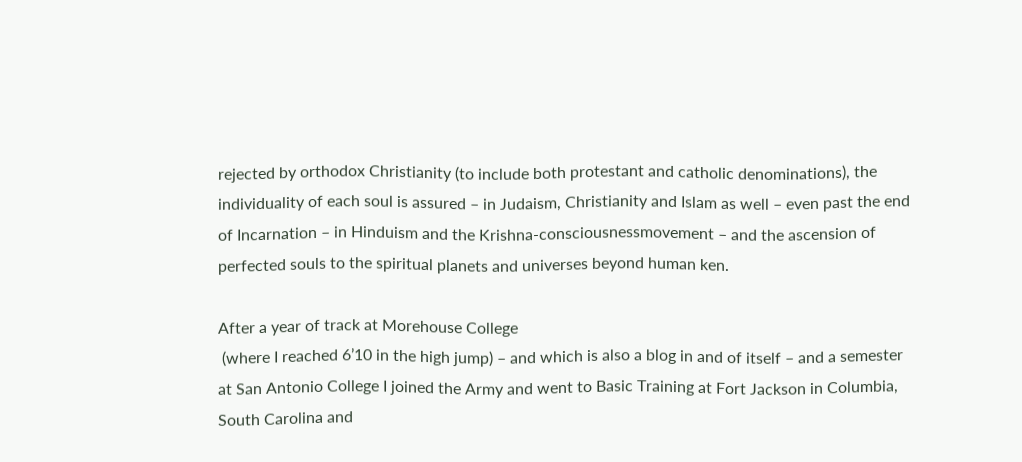rejected by orthodox Christianity (to include both protestant and catholic denominations), the individuality of each soul is assured – in Judaism, Christianity and Islam as well – even past the end of Incarnation – in Hinduism and the Krishna-consciousnessmovement – and the ascension of perfected souls to the spiritual planets and universes beyond human ken.

After a year of track at Morehouse College
 (where I reached 6’10 in the high jump) – and which is also a blog in and of itself – and a semester at San Antonio College I joined the Army and went to Basic Training at Fort Jackson in Columbia, South Carolina and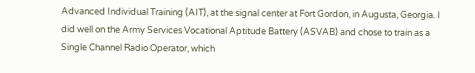Advanced Individual Training (AIT), at the signal center at Fort Gordon, in Augusta, Georgia. I did well on the Army Services Vocational Aptitude Battery (ASVAB) and chose to train as a Single Channel Radio Operator, which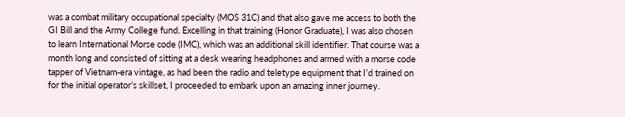was a combat military occupational specialty (MOS 31C) and that also gave me access to both the GI Bill and the Army College fund. Excelling in that training (Honor Graduate), I was also chosen to learn International Morse code (IMC), which was an additional skill identifier. That course was a month long and consisted of sitting at a desk wearing headphones and armed with a morse code tapper of Vietnam-era vintage, as had been the radio and teletype equipment that I’d trained on for the initial operator’s skillset, I proceeded to embark upon an amazing inner journey.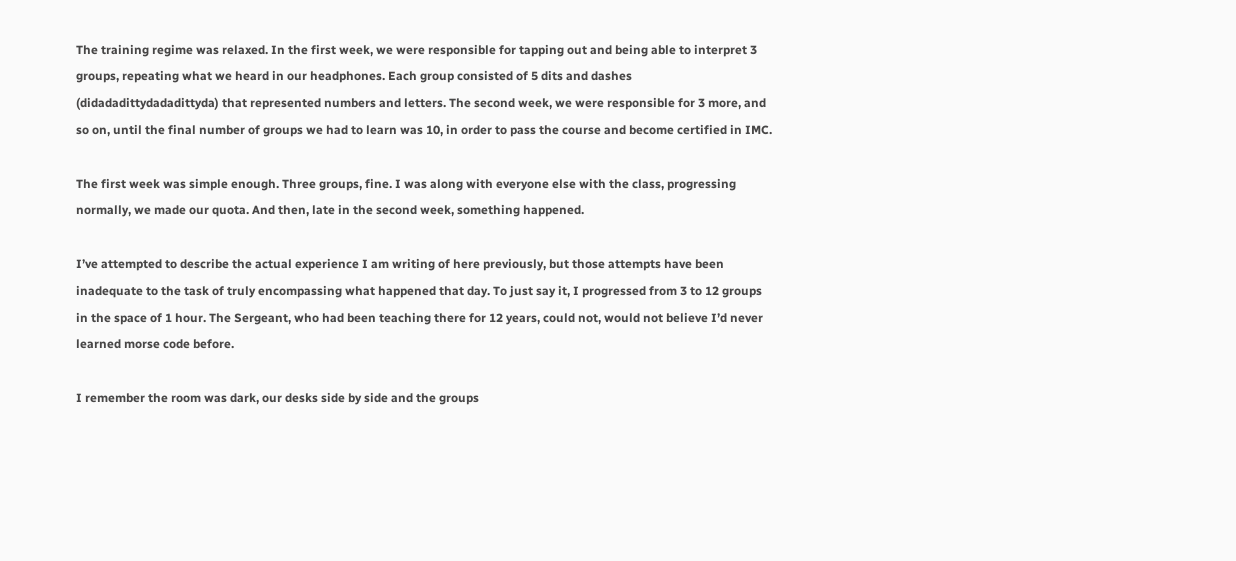The training regime was relaxed. In the first week, we were responsible for tapping out and being able to interpret 3 groups, repeating what we heard in our headphones. Each group consisted of 5 dits and dashes (didadadittydadadittyda) that represented numbers and letters. The second week, we were responsible for 3 more, and so on, until the final number of groups we had to learn was 10, in order to pass the course and become certified in IMC.

The first week was simple enough. Three groups, fine. I was along with everyone else with the class, progressing normally, we made our quota. And then, late in the second week, something happened.

I’ve attempted to describe the actual experience I am writing of here previously, but those attempts have been inadequate to the task of truly encompassing what happened that day. To just say it, I progressed from 3 to 12 groups in the space of 1 hour. The Sergeant, who had been teaching there for 12 years, could not, would not believe I’d never learned morse code before.

I remember the room was dark, our desks side by side and the groups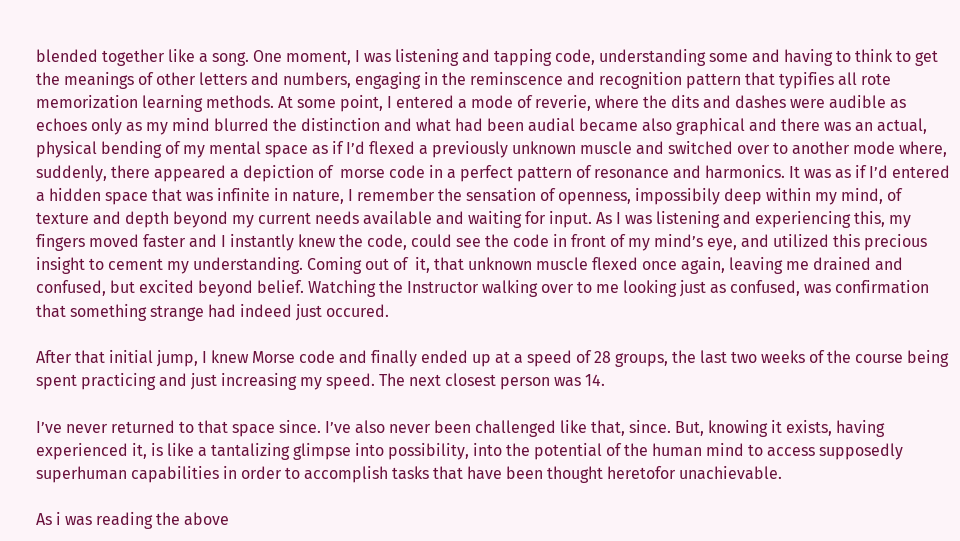blended together like a song. One moment, I was listening and tapping code, understanding some and having to think to get the meanings of other letters and numbers, engaging in the reminscence and recognition pattern that typifies all rote memorization learning methods. At some point, I entered a mode of reverie, where the dits and dashes were audible as echoes only as my mind blurred the distinction and what had been audial became also graphical and there was an actual, physical bending of my mental space as if I’d flexed a previously unknown muscle and switched over to another mode where, suddenly, there appeared a depiction of  morse code in a perfect pattern of resonance and harmonics. It was as if I’d entered a hidden space that was infinite in nature, I remember the sensation of openness, impossibily deep within my mind, of texture and depth beyond my current needs available and waiting for input. As I was listening and experiencing this, my fingers moved faster and I instantly knew the code, could see the code in front of my mind’s eye, and utilized this precious insight to cement my understanding. Coming out of  it, that unknown muscle flexed once again, leaving me drained and confused, but excited beyond belief. Watching the Instructor walking over to me looking just as confused, was confirmation that something strange had indeed just occured.

After that initial jump, I knew Morse code and finally ended up at a speed of 28 groups, the last two weeks of the course being spent practicing and just increasing my speed. The next closest person was 14.

I’ve never returned to that space since. I’ve also never been challenged like that, since. But, knowing it exists, having experienced it, is like a tantalizing glimpse into possibility, into the potential of the human mind to access supposedly superhuman capabilities in order to accomplish tasks that have been thought heretofor unachievable.

As i was reading the above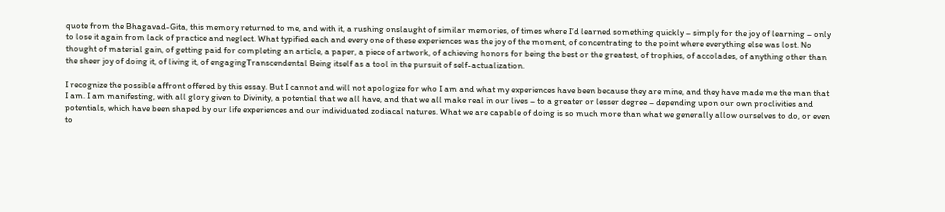quote from the Bhagavad-Gita, this memory returned to me, and with it, a rushing onslaught of similar memories, of times where I’d learned something quickly – simply for the joy of learning – only to lose it again from lack of practice and neglect. What typified each and every one of these experiences was the joy of the moment, of concentrating to the point where everything else was lost. No thought of material gain, of getting paid for completing an article, a paper, a piece of artwork, of achieving honors for being the best or the greatest, of trophies, of accolades, of anything other than the sheer joy of doing it, of living it, of engagingTranscendental Being itself as a tool in the pursuit of self-actualization.

I recognize the possible affront offered by this essay. But I cannot and will not apologize for who I am and what my experiences have been because they are mine, and they have made me the man that I am. I am manifesting, with all glory given to Divinity, a potential that we all have, and that we all make real in our lives – to a greater or lesser degree – depending upon our own proclivities and potentials, which have been shaped by our life experiences and our individuated zodiacal natures. What we are capable of doing is so much more than what we generally allow ourselves to do, or even to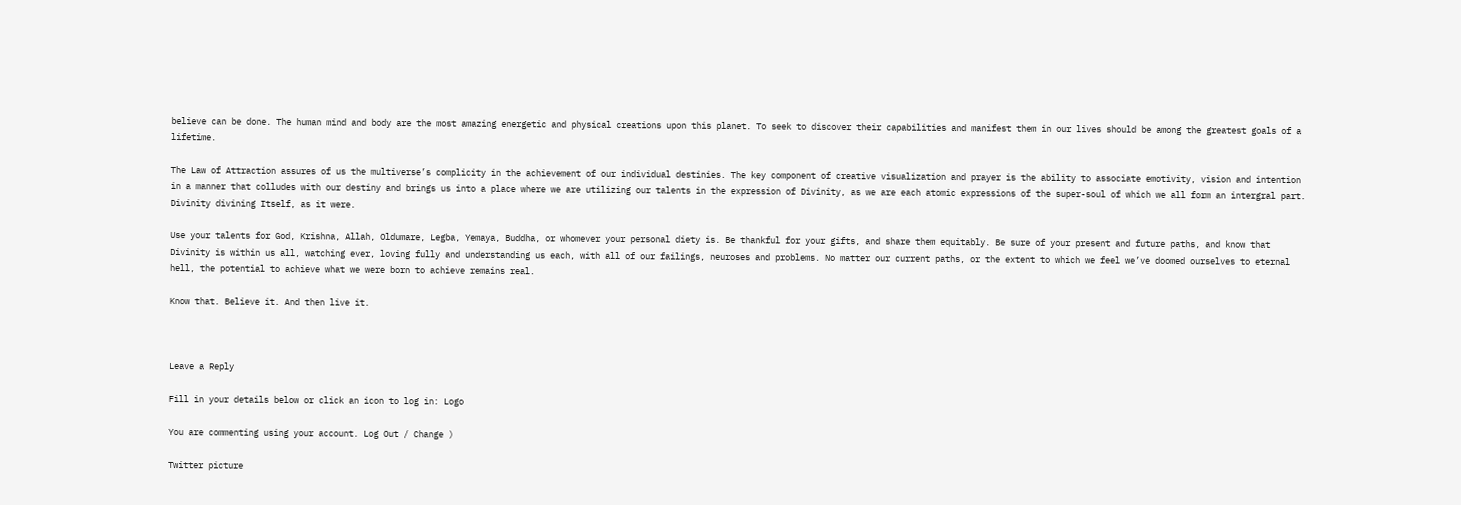believe can be done. The human mind and body are the most amazing energetic and physical creations upon this planet. To seek to discover their capabilities and manifest them in our lives should be among the greatest goals of a lifetime.

The Law of Attraction assures of us the multiverse’s complicity in the achievement of our individual destinies. The key component of creative visualization and prayer is the ability to associate emotivity, vision and intention in a manner that colludes with our destiny and brings us into a place where we are utilizing our talents in the expression of Divinity, as we are each atomic expressions of the super-soul of which we all form an intergral part. Divinity divining Itself, as it were.

Use your talents for God, Krishna, Allah, Oldumare, Legba, Yemaya, Buddha, or whomever your personal diety is. Be thankful for your gifts, and share them equitably. Be sure of your present and future paths, and know that Divinity is within us all, watching ever, loving fully and understanding us each, with all of our failings, neuroses and problems. No matter our current paths, or the extent to which we feel we’ve doomed ourselves to eternal hell, the potential to achieve what we were born to achieve remains real.

Know that. Believe it. And then live it.



Leave a Reply

Fill in your details below or click an icon to log in: Logo

You are commenting using your account. Log Out / Change )

Twitter picture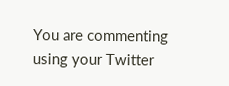You are commenting using your Twitter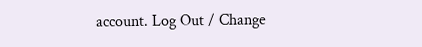account. Log Out / Change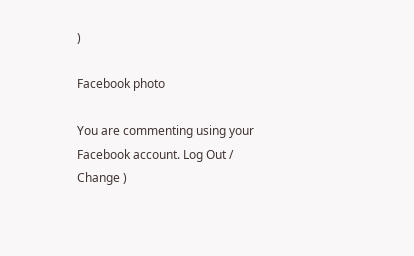)

Facebook photo

You are commenting using your Facebook account. Log Out / Change )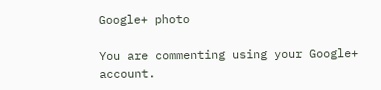Google+ photo

You are commenting using your Google+ account.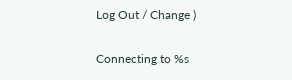Log Out / Change )

Connecting to %s